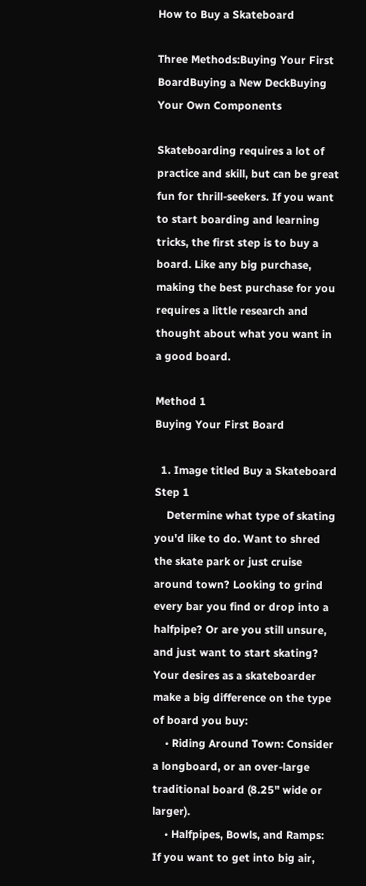How to Buy a Skateboard

Three Methods:Buying Your First BoardBuying a New DeckBuying Your Own Components

Skateboarding requires a lot of practice and skill, but can be great fun for thrill-seekers. If you want to start boarding and learning tricks, the first step is to buy a board. Like any big purchase, making the best purchase for you requires a little research and thought about what you want in a good board.

Method 1
Buying Your First Board

  1. Image titled Buy a Skateboard Step 1
    Determine what type of skating you'd like to do. Want to shred the skate park or just cruise around town? Looking to grind every bar you find or drop into a halfpipe? Or are you still unsure, and just want to start skating? Your desires as a skateboarder make a big difference on the type of board you buy:
    • Riding Around Town: Consider a longboard, or an over-large traditional board (8.25" wide or larger).
    • Halfpipes, Bowls, and Ramps: If you want to get into big air,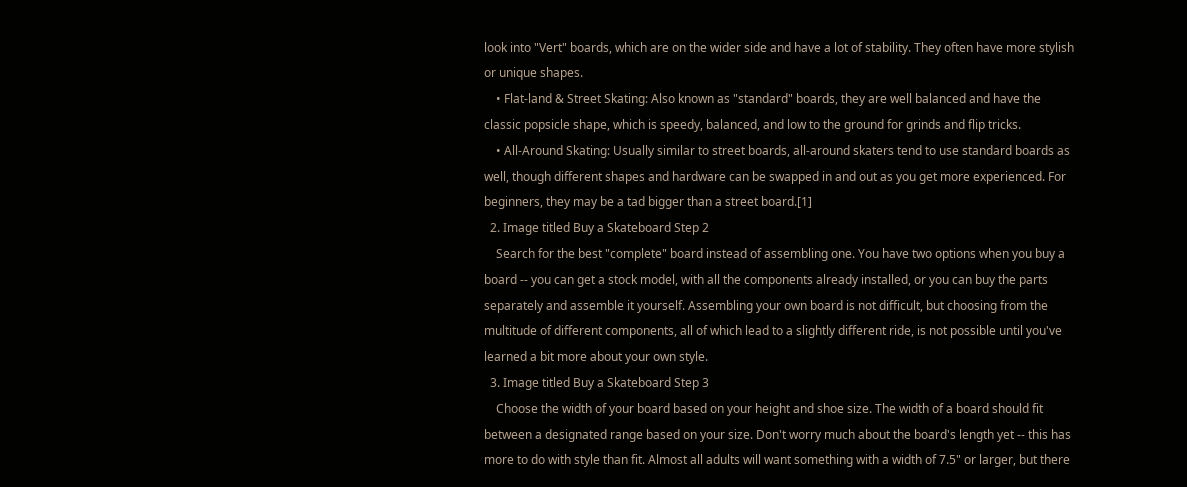look into "Vert" boards, which are on the wider side and have a lot of stability. They often have more stylish or unique shapes.
    • Flat-land & Street Skating: Also known as "standard" boards, they are well balanced and have the classic popsicle shape, which is speedy, balanced, and low to the ground for grinds and flip tricks.
    • All-Around Skating: Usually similar to street boards, all-around skaters tend to use standard boards as well, though different shapes and hardware can be swapped in and out as you get more experienced. For beginners, they may be a tad bigger than a street board.[1]
  2. Image titled Buy a Skateboard Step 2
    Search for the best "complete" board instead of assembling one. You have two options when you buy a board -- you can get a stock model, with all the components already installed, or you can buy the parts separately and assemble it yourself. Assembling your own board is not difficult, but choosing from the multitude of different components, all of which lead to a slightly different ride, is not possible until you've learned a bit more about your own style.
  3. Image titled Buy a Skateboard Step 3
    Choose the width of your board based on your height and shoe size. The width of a board should fit between a designated range based on your size. Don't worry much about the board's length yet -- this has more to do with style than fit. Almost all adults will want something with a width of 7.5" or larger, but there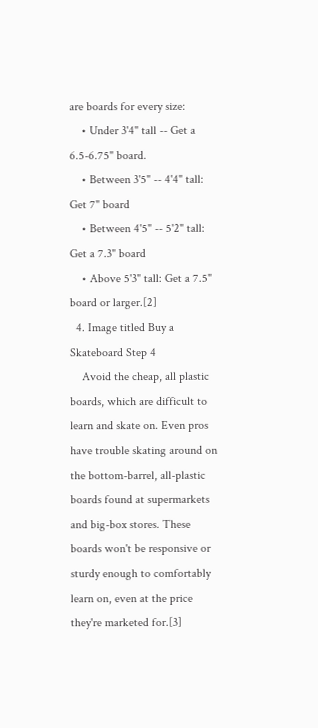are boards for every size:
    • Under 3'4" tall -- Get a 6.5-6.75" board.
    • Between 3'5" -- 4'4" tall: Get 7" board
    • Between 4'5" -- 5'2" tall: Get a 7.3" board
    • Above 5'3" tall: Get a 7.5" board or larger.[2]
  4. Image titled Buy a Skateboard Step 4
    Avoid the cheap, all plastic boards, which are difficult to learn and skate on. Even pros have trouble skating around on the bottom-barrel, all-plastic boards found at supermarkets and big-box stores. These boards won't be responsive or sturdy enough to comfortably learn on, even at the price they're marketed for.[3]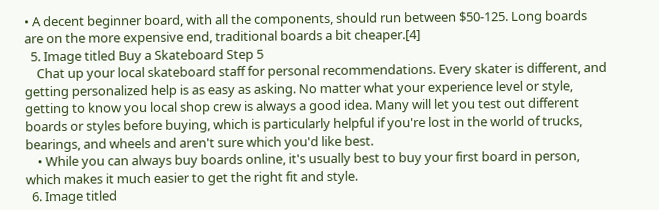• A decent beginner board, with all the components, should run between $50-125. Long boards are on the more expensive end, traditional boards a bit cheaper.[4]
  5. Image titled Buy a Skateboard Step 5
    Chat up your local skateboard staff for personal recommendations. Every skater is different, and getting personalized help is as easy as asking. No matter what your experience level or style, getting to know you local shop crew is always a good idea. Many will let you test out different boards or styles before buying, which is particularly helpful if you're lost in the world of trucks, bearings, and wheels and aren't sure which you'd like best.
    • While you can always buy boards online, it's usually best to buy your first board in person, which makes it much easier to get the right fit and style.
  6. Image titled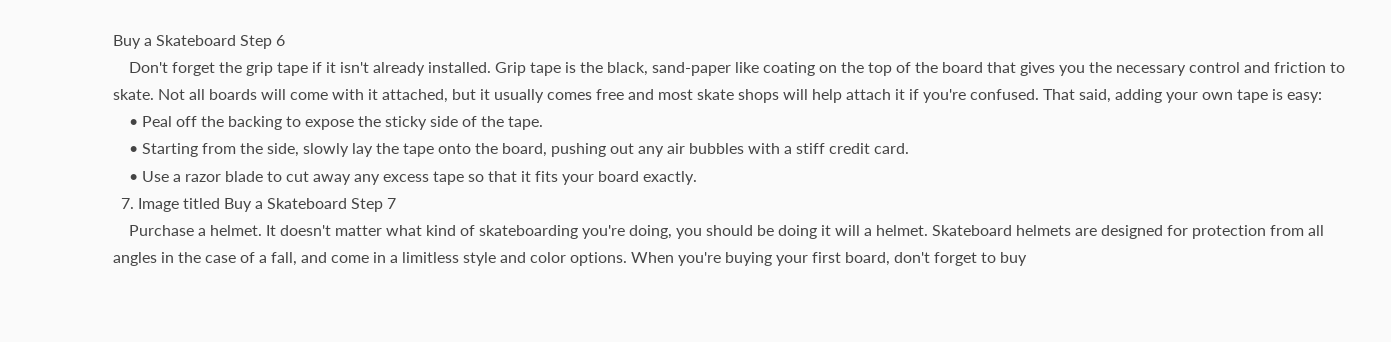Buy a Skateboard Step 6
    Don't forget the grip tape if it isn't already installed. Grip tape is the black, sand-paper like coating on the top of the board that gives you the necessary control and friction to skate. Not all boards will come with it attached, but it usually comes free and most skate shops will help attach it if you're confused. That said, adding your own tape is easy:
    • Peal off the backing to expose the sticky side of the tape.
    • Starting from the side, slowly lay the tape onto the board, pushing out any air bubbles with a stiff credit card.
    • Use a razor blade to cut away any excess tape so that it fits your board exactly.
  7. Image titled Buy a Skateboard Step 7
    Purchase a helmet. It doesn't matter what kind of skateboarding you're doing, you should be doing it will a helmet. Skateboard helmets are designed for protection from all angles in the case of a fall, and come in a limitless style and color options. When you're buying your first board, don't forget to buy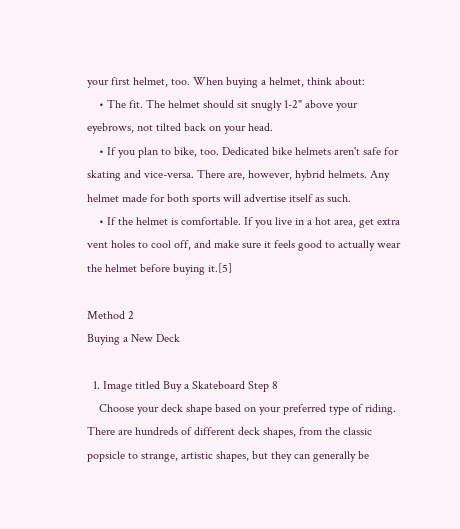your first helmet, too. When buying a helmet, think about:
    • The fit. The helmet should sit snugly 1-2" above your eyebrows, not tilted back on your head.
    • If you plan to bike, too. Dedicated bike helmets aren't safe for skating and vice-versa. There are, however, hybrid helmets. Any helmet made for both sports will advertise itself as such.
    • If the helmet is comfortable. If you live in a hot area, get extra vent holes to cool off, and make sure it feels good to actually wear the helmet before buying it.[5]

Method 2
Buying a New Deck

  1. Image titled Buy a Skateboard Step 8
    Choose your deck shape based on your preferred type of riding. There are hundreds of different deck shapes, from the classic popsicle to strange, artistic shapes, but they can generally be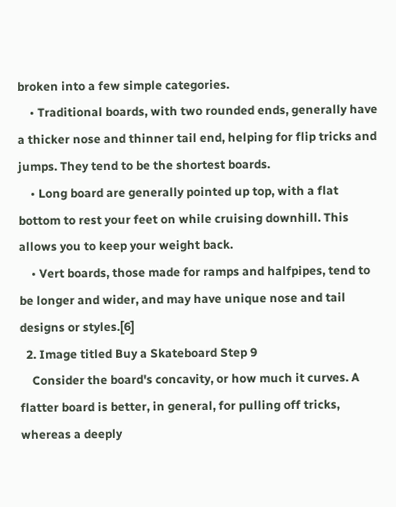broken into a few simple categories.
    • Traditional boards, with two rounded ends, generally have a thicker nose and thinner tail end, helping for flip tricks and jumps. They tend to be the shortest boards.
    • Long board are generally pointed up top, with a flat bottom to rest your feet on while cruising downhill. This allows you to keep your weight back.
    • Vert boards, those made for ramps and halfpipes, tend to be longer and wider, and may have unique nose and tail designs or styles.[6]
  2. Image titled Buy a Skateboard Step 9
    Consider the board's concavity, or how much it curves. A flatter board is better, in general, for pulling off tricks, whereas a deeply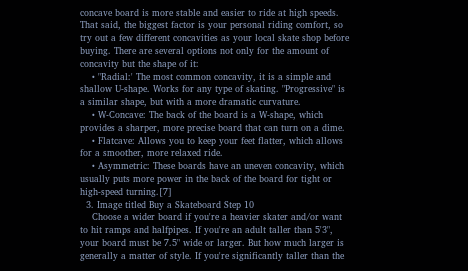concave board is more stable and easier to ride at high speeds. That said, the biggest factor is your personal riding comfort, so try out a few different concavities as your local skate shop before buying. There are several options not only for the amount of concavity but the shape of it:
    • "Radial:' The most common concavity, it is a simple and shallow U-shape. Works for any type of skating. "Progressive" is a similar shape, but with a more dramatic curvature.
    • W-Concave: The back of the board is a W-shape, which provides a sharper, more precise board that can turn on a dime.
    • Flatcave: Allows you to keep your feet flatter, which allows for a smoother, more relaxed ride.
    • Asymmetric: These boards have an uneven concavity, which usually puts more power in the back of the board for tight or high-speed turning.[7]
  3. Image titled Buy a Skateboard Step 10
    Choose a wider board if you're a heavier skater and/or want to hit ramps and halfpipes. If you're an adult taller than 5'3", your board must be 7.5" wide or larger. But how much larger is generally a matter of style. If you're significantly taller than the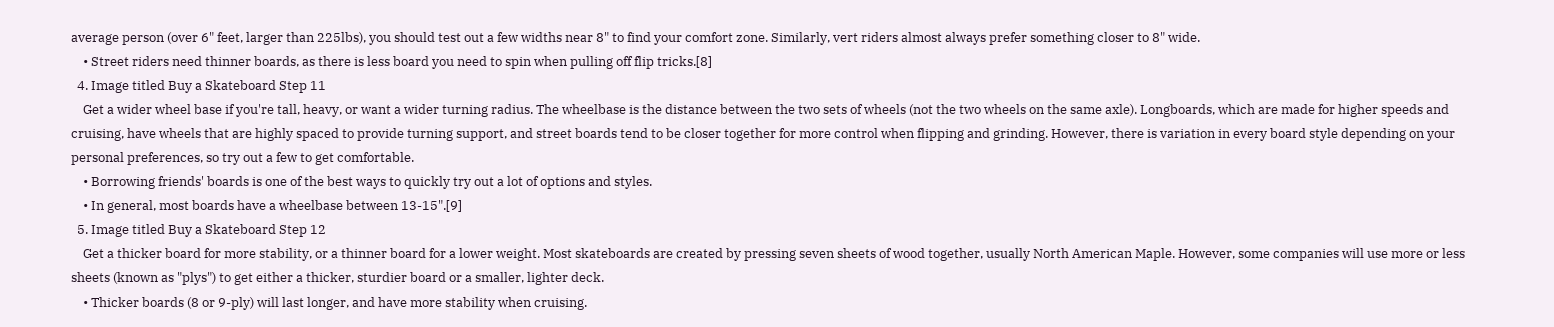average person (over 6" feet, larger than 225lbs), you should test out a few widths near 8" to find your comfort zone. Similarly, vert riders almost always prefer something closer to 8" wide.
    • Street riders need thinner boards, as there is less board you need to spin when pulling off flip tricks.[8]
  4. Image titled Buy a Skateboard Step 11
    Get a wider wheel base if you're tall, heavy, or want a wider turning radius. The wheelbase is the distance between the two sets of wheels (not the two wheels on the same axle). Longboards, which are made for higher speeds and cruising, have wheels that are highly spaced to provide turning support, and street boards tend to be closer together for more control when flipping and grinding. However, there is variation in every board style depending on your personal preferences, so try out a few to get comfortable.
    • Borrowing friends' boards is one of the best ways to quickly try out a lot of options and styles.
    • In general, most boards have a wheelbase between 13-15".[9]
  5. Image titled Buy a Skateboard Step 12
    Get a thicker board for more stability, or a thinner board for a lower weight. Most skateboards are created by pressing seven sheets of wood together, usually North American Maple. However, some companies will use more or less sheets (known as "plys") to get either a thicker, sturdier board or a smaller, lighter deck.
    • Thicker boards (8 or 9-ply) will last longer, and have more stability when cruising.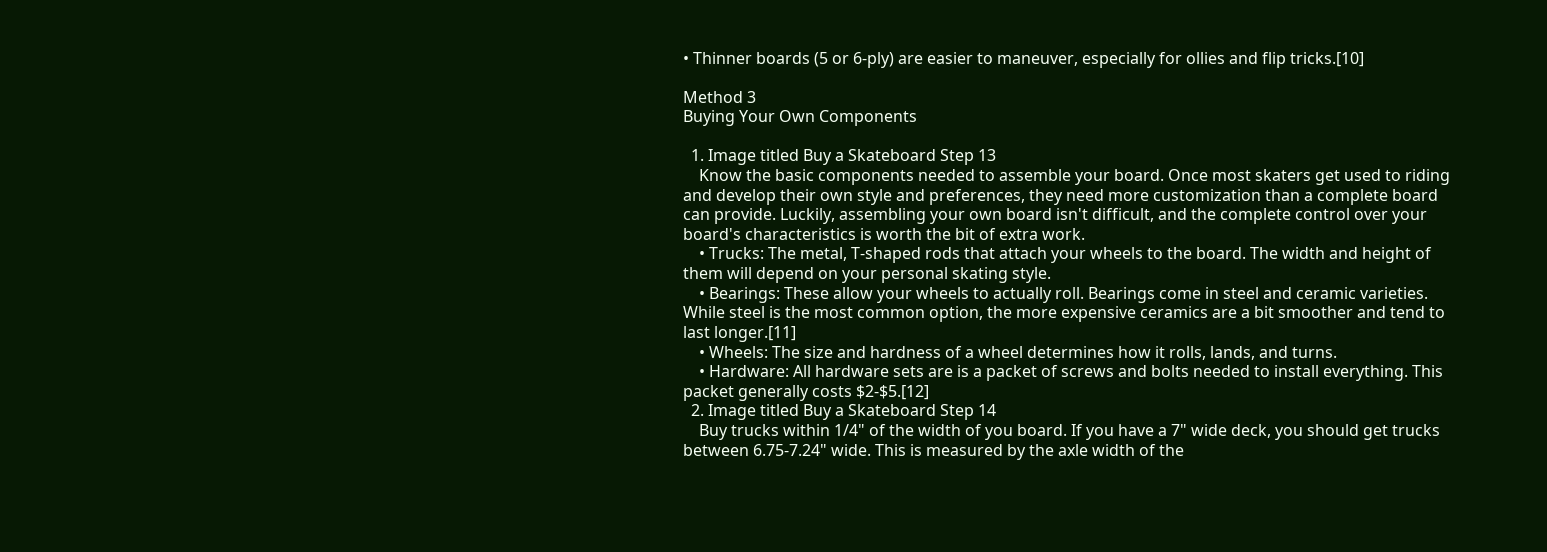• Thinner boards (5 or 6-ply) are easier to maneuver, especially for ollies and flip tricks.[10]

Method 3
Buying Your Own Components

  1. Image titled Buy a Skateboard Step 13
    Know the basic components needed to assemble your board. Once most skaters get used to riding and develop their own style and preferences, they need more customization than a complete board can provide. Luckily, assembling your own board isn't difficult, and the complete control over your board's characteristics is worth the bit of extra work.
    • Trucks: The metal, T-shaped rods that attach your wheels to the board. The width and height of them will depend on your personal skating style.
    • Bearings: These allow your wheels to actually roll. Bearings come in steel and ceramic varieties. While steel is the most common option, the more expensive ceramics are a bit smoother and tend to last longer.[11]
    • Wheels: The size and hardness of a wheel determines how it rolls, lands, and turns.
    • Hardware: All hardware sets are is a packet of screws and bolts needed to install everything. This packet generally costs $2-$5.[12]
  2. Image titled Buy a Skateboard Step 14
    Buy trucks within 1/4" of the width of you board. If you have a 7" wide deck, you should get trucks between 6.75-7.24" wide. This is measured by the axle width of the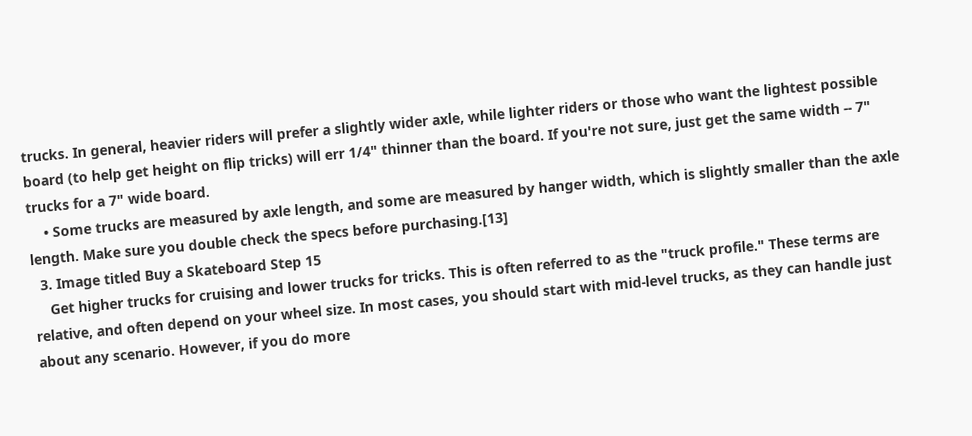trucks. In general, heavier riders will prefer a slightly wider axle, while lighter riders or those who want the lightest possible board (to help get height on flip tricks) will err 1/4" thinner than the board. If you're not sure, just get the same width -- 7" trucks for a 7" wide board.
    • Some trucks are measured by axle length, and some are measured by hanger width, which is slightly smaller than the axle length. Make sure you double check the specs before purchasing.[13]
  3. Image titled Buy a Skateboard Step 15
    Get higher trucks for cruising and lower trucks for tricks. This is often referred to as the "truck profile." These terms are relative, and often depend on your wheel size. In most cases, you should start with mid-level trucks, as they can handle just about any scenario. However, if you do more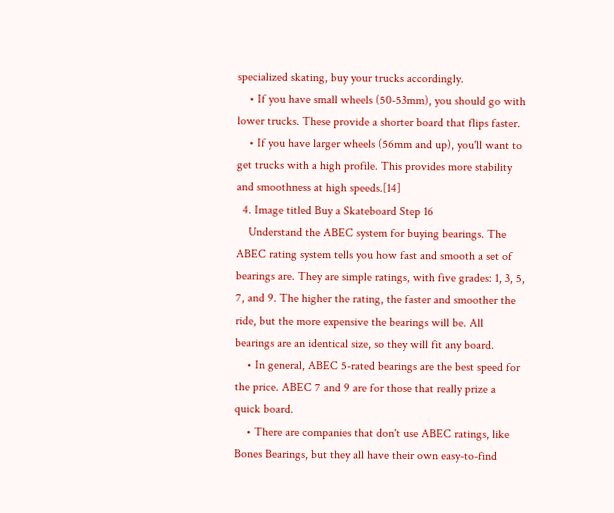specialized skating, buy your trucks accordingly.
    • If you have small wheels (50-53mm), you should go with lower trucks. These provide a shorter board that flips faster.
    • If you have larger wheels (56mm and up), you'll want to get trucks with a high profile. This provides more stability and smoothness at high speeds.[14]
  4. Image titled Buy a Skateboard Step 16
    Understand the ABEC system for buying bearings. The ABEC rating system tells you how fast and smooth a set of bearings are. They are simple ratings, with five grades: 1, 3, 5, 7, and 9. The higher the rating, the faster and smoother the ride, but the more expensive the bearings will be. All bearings are an identical size, so they will fit any board.
    • In general, ABEC 5-rated bearings are the best speed for the price. ABEC 7 and 9 are for those that really prize a quick board.
    • There are companies that don't use ABEC ratings, like Bones Bearings, but they all have their own easy-to-find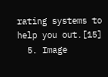rating systems to help you out.[15]
  5. Image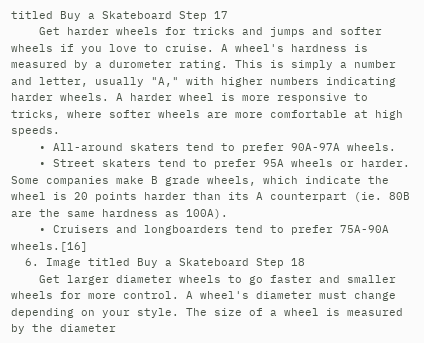titled Buy a Skateboard Step 17
    Get harder wheels for tricks and jumps and softer wheels if you love to cruise. A wheel's hardness is measured by a durometer rating. This is simply a number and letter, usually "A," with higher numbers indicating harder wheels. A harder wheel is more responsive to tricks, where softer wheels are more comfortable at high speeds.
    • All-around skaters tend to prefer 90A-97A wheels.
    • Street skaters tend to prefer 95A wheels or harder. Some companies make B grade wheels, which indicate the wheel is 20 points harder than its A counterpart (ie. 80B are the same hardness as 100A).
    • Cruisers and longboarders tend to prefer 75A-90A wheels.[16]
  6. Image titled Buy a Skateboard Step 18
    Get larger diameter wheels to go faster and smaller wheels for more control. A wheel's diameter must change depending on your style. The size of a wheel is measured by the diameter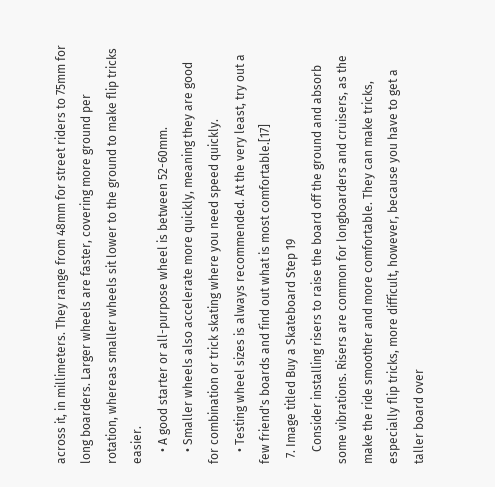across it, in millimeters. They range from 48mm for street riders to 75mm for long boarders. Larger wheels are faster, covering more ground per rotation, whereas smaller wheels sit lower to the ground to make flip tricks easier.
    • A good starter or all-purpose wheel is between 52-60mm.
    • Smaller wheels also accelerate more quickly, meaning they are good for combination or trick skating where you need speed quickly.
    • Testing wheel sizes is always recommended. At the very least, try out a few friend's boards and find out what is most comfortable.[17]
  7. Image titled Buy a Skateboard Step 19
    Consider installing risers to raise the board off the ground and absorb some vibrations. Risers are common for longboarders and cruisers, as the make the ride smoother and more comfortable. They can make tricks, especially flip tricks, more difficult, however, because you have to get a taller board over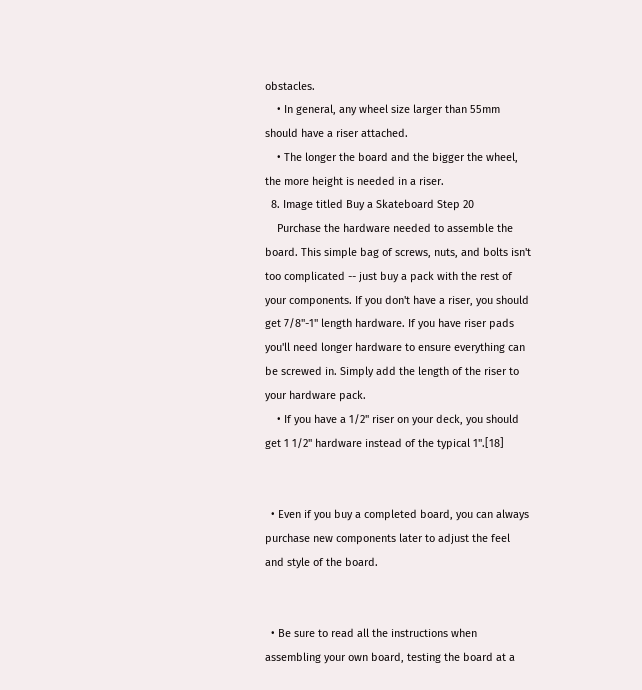obstacles.
    • In general, any wheel size larger than 55mm should have a riser attached.
    • The longer the board and the bigger the wheel, the more height is needed in a riser.
  8. Image titled Buy a Skateboard Step 20
    Purchase the hardware needed to assemble the board. This simple bag of screws, nuts, and bolts isn't too complicated -- just buy a pack with the rest of your components. If you don't have a riser, you should get 7/8"-1" length hardware. If you have riser pads you'll need longer hardware to ensure everything can be screwed in. Simply add the length of the riser to your hardware pack.
    • If you have a 1/2" riser on your deck, you should get 1 1/2" hardware instead of the typical 1".[18]


  • Even if you buy a completed board, you can always purchase new components later to adjust the feel and style of the board.


  • Be sure to read all the instructions when assembling your own board, testing the board at a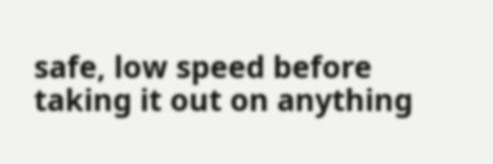safe, low speed before taking it out on anything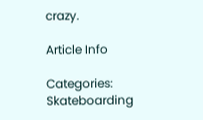crazy.

Article Info

Categories: Skateboarding